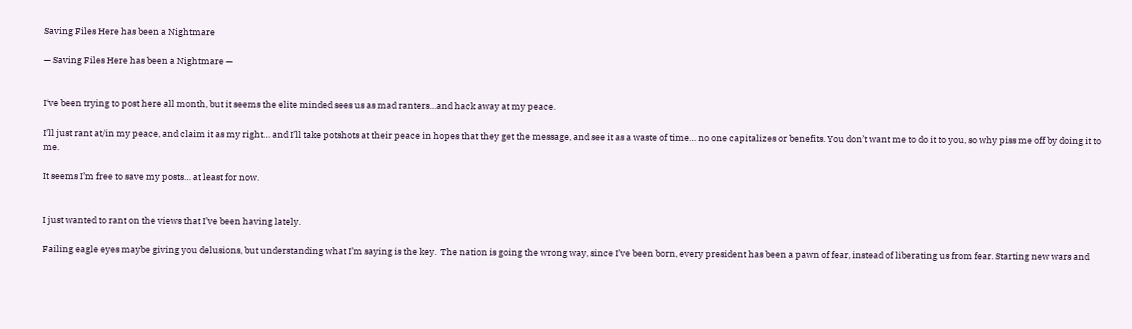Saving Files Here has been a Nightmare

— Saving Files Here has been a Nightmare —


I‘ve been trying to post here all month, but it seems the elite minded sees us as mad ranters…and hack away at my peace.

I’ll just rant at/in my peace, and claim it as my right… and I’ll take potshots at their peace in hopes that they get the message, and see it as a waste of time… no one capitalizes or benefits. You don’t want me to do it to you, so why piss me off by doing it to me.

It seems I’m free to save my posts… at least for now.


I just wanted to rant on the views that I’ve been having lately.

Failing eagle eyes maybe giving you delusions, but understanding what I’m saying is the key.  The nation is going the wrong way, since I’ve been born, every president has been a pawn of fear, instead of liberating us from fear. Starting new wars and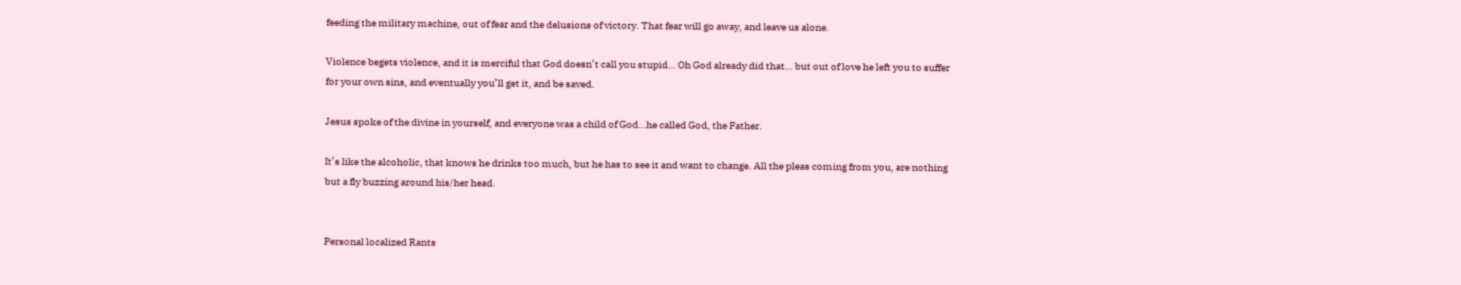feeding the military machine, out of fear and the delusions of victory. That fear will go away, and leave us alone.

Violence begets violence, and it is merciful that God doesn’t call you stupid… Oh God already did that… but out of love he left you to suffer for your own sins, and eventually you’ll get it, and be saved.

Jesus spoke of the divine in yourself, and everyone was a child of God…he called God, the Father.

It’s like the alcoholic, that knows he drinks too much, but he has to see it and want to change. All the pleas coming from you, are nothing but a fly buzzing around his/her head.


Personal localized Rants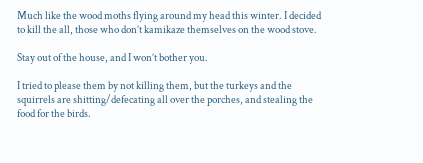Much like the wood moths flying around my head this winter. I decided to kill the all, those who don’t kamikaze themselves on the wood stove.

Stay out of the house, and I won’t bother you.

I tried to please them by not killing them, but the turkeys and the squirrels are shitting/defecating all over the porches, and stealing the food for the birds.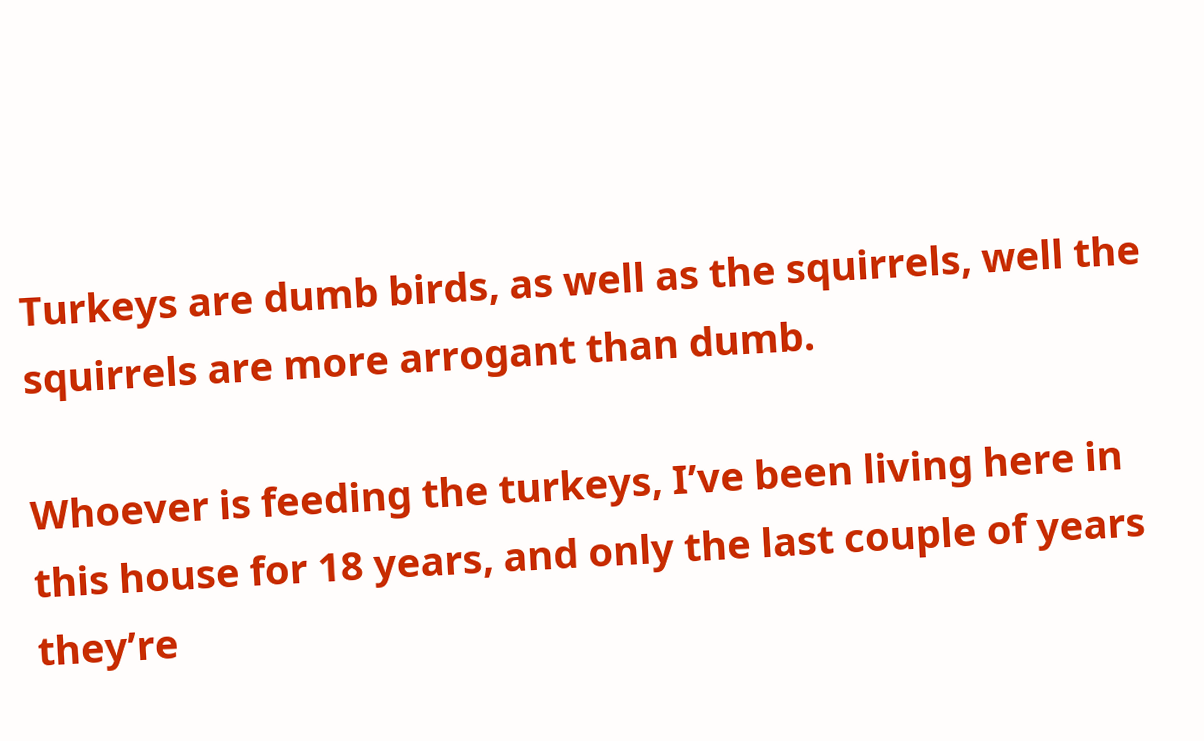Turkeys are dumb birds, as well as the squirrels, well the squirrels are more arrogant than dumb.

Whoever is feeding the turkeys, I’ve been living here in this house for 18 years, and only the last couple of years they’re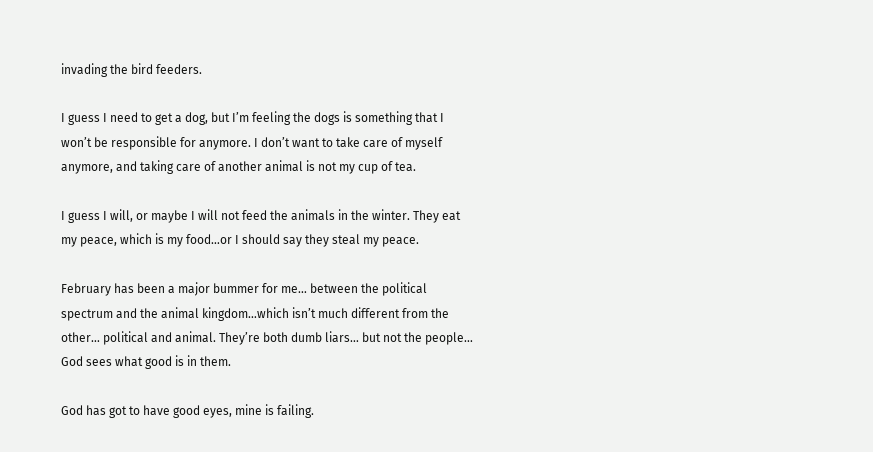invading the bird feeders.

I guess I need to get a dog, but I’m feeling the dogs is something that I won’t be responsible for anymore. I don’t want to take care of myself anymore, and taking care of another animal is not my cup of tea.

I guess I will, or maybe I will not feed the animals in the winter. They eat my peace, which is my food…or I should say they steal my peace.

February has been a major bummer for me… between the political spectrum and the animal kingdom…which isn’t much different from the other… political and animal. They’re both dumb liars… but not the people… God sees what good is in them.

God has got to have good eyes, mine is failing.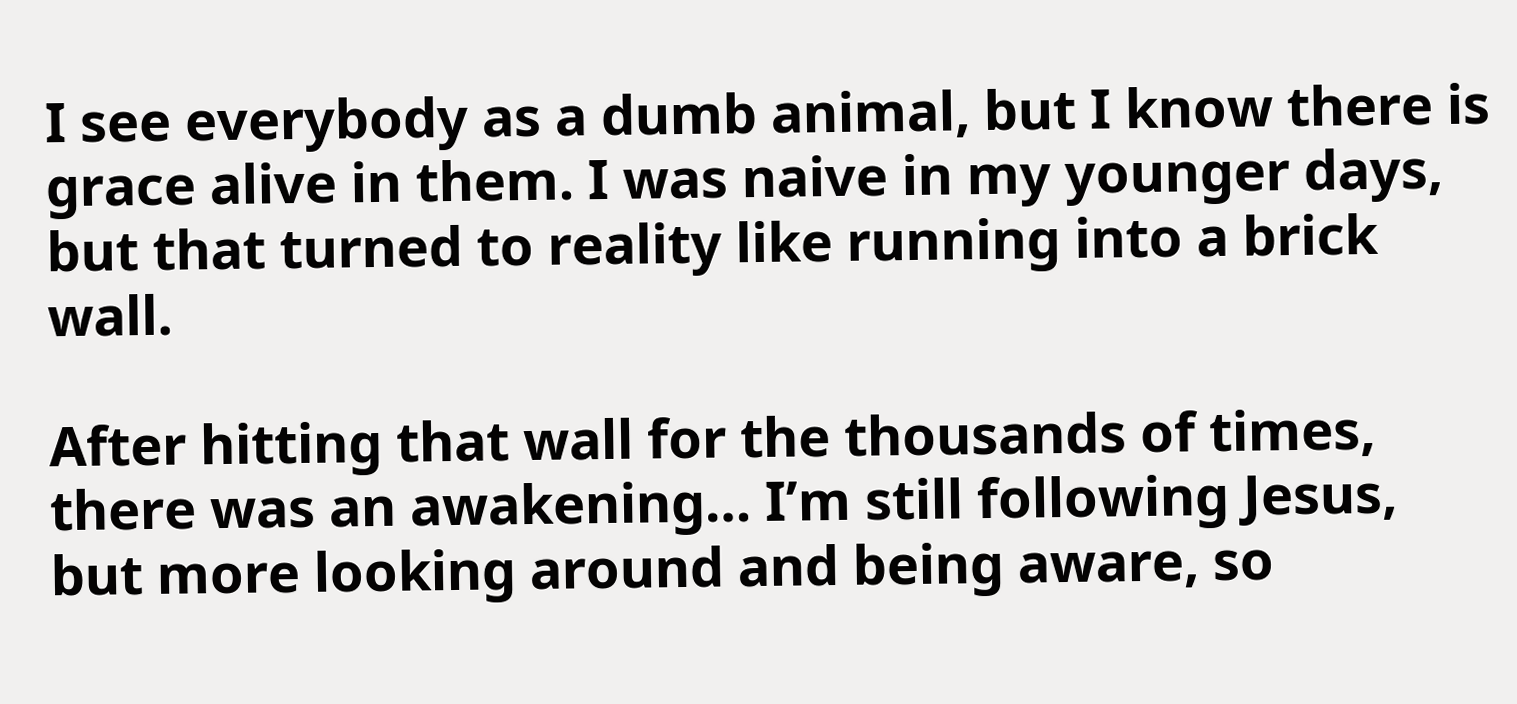I see everybody as a dumb animal, but I know there is grace alive in them. I was naive in my younger days, but that turned to reality like running into a brick wall.

After hitting that wall for the thousands of times, there was an awakening… I’m still following Jesus, but more looking around and being aware, so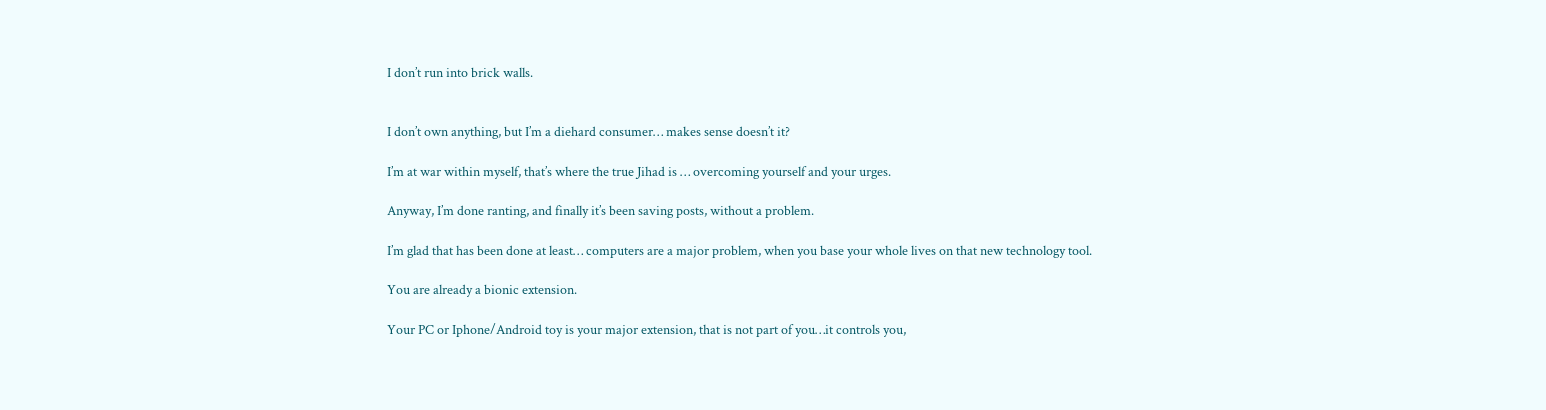I don’t run into brick walls.


I don’t own anything, but I’m a diehard consumer… makes sense doesn’t it?

I’m at war within myself, that’s where the true Jihad is … overcoming yourself and your urges.

Anyway, I’m done ranting, and finally it’s been saving posts, without a problem.

I’m glad that has been done at least… computers are a major problem, when you base your whole lives on that new technology tool.

You are already a bionic extension.

Your PC or Iphone/Android toy is your major extension, that is not part of you…it controls you,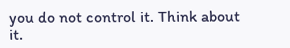you do not control it. Think about it.